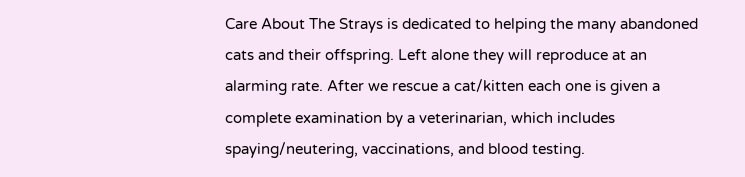Care About The Strays is dedicated to helping the many abandoned cats and their offspring. Left alone they will reproduce at an alarming rate. After we rescue a cat/kitten each one is given a complete examination by a veterinarian, which includes spaying/neutering, vaccinations, and blood testing.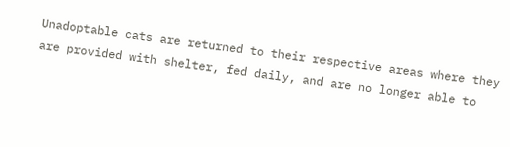Unadoptable cats are returned to their respective areas where they are provided with shelter, fed daily, and are no longer able to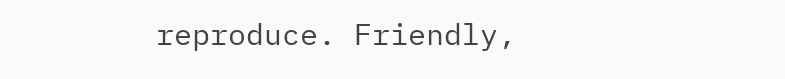reproduce. Friendly,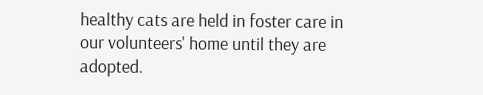healthy cats are held in foster care in our volunteers' home until they are adopted.